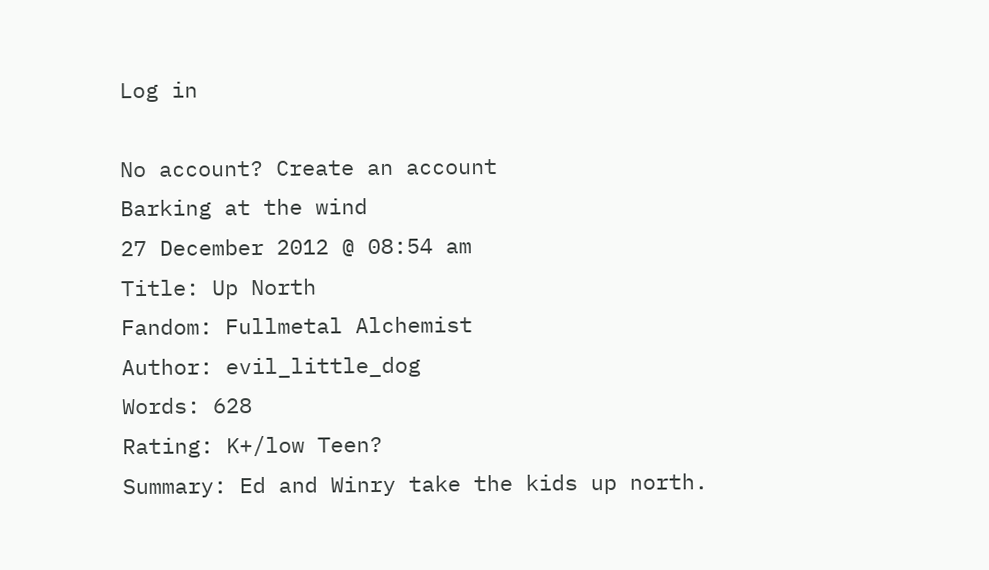Log in

No account? Create an account
Barking at the wind
27 December 2012 @ 08:54 am
Title: Up North
Fandom: Fullmetal Alchemist
Author: evil_little_dog
Words: 628
Rating: K+/low Teen?
Summary: Ed and Winry take the kids up north.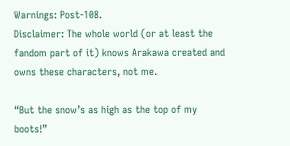Warnings: Post-108.
Disclaimer: The whole world (or at least the fandom part of it) knows Arakawa created and owns these characters, not me.

“But the snow’s as high as the top of my boots!”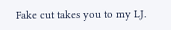Fake cut takes you to my LJ.